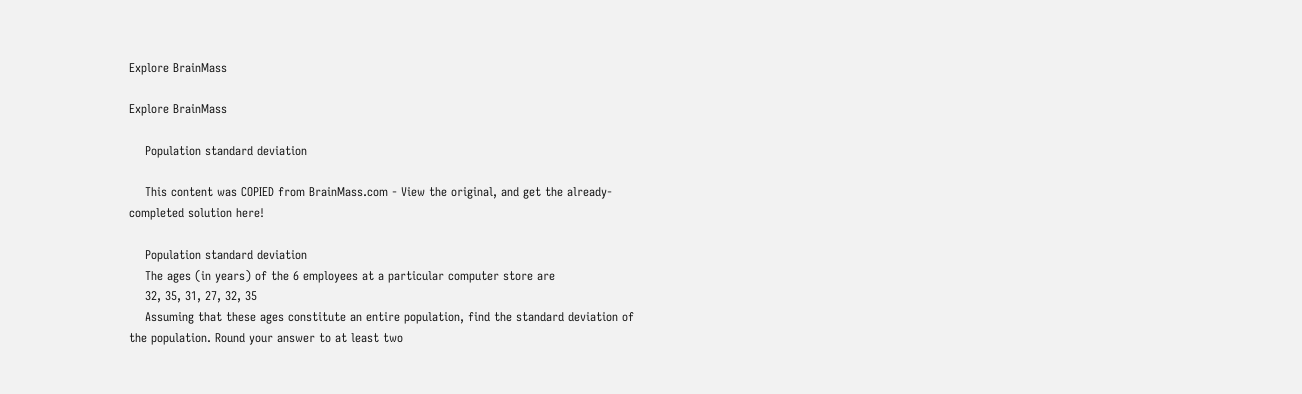Explore BrainMass

Explore BrainMass

    Population standard deviation

    This content was COPIED from BrainMass.com - View the original, and get the already-completed solution here!

    Population standard deviation
    The ages (in years) of the 6 employees at a particular computer store are
    32, 35, 31, 27, 32, 35
    Assuming that these ages constitute an entire population, find the standard deviation of the population. Round your answer to at least two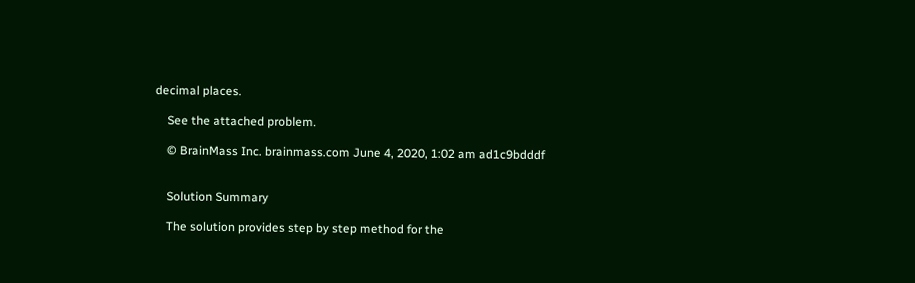decimal places.

    See the attached problem.

    © BrainMass Inc. brainmass.com June 4, 2020, 1:02 am ad1c9bdddf


    Solution Summary

    The solution provides step by step method for the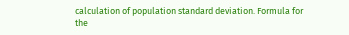calculation of population standard deviation. Formula for the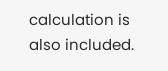calculation is also included.